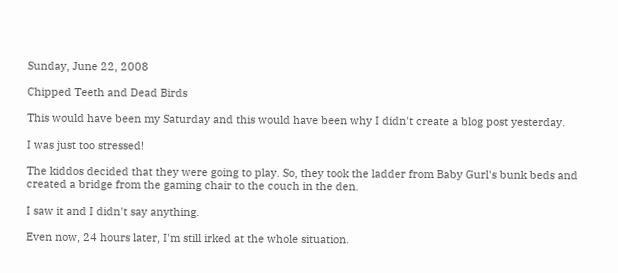Sunday, June 22, 2008

Chipped Teeth and Dead Birds

This would have been my Saturday and this would have been why I didn't create a blog post yesterday.

I was just too stressed!

The kiddos decided that they were going to play. So, they took the ladder from Baby Gurl's bunk beds and created a bridge from the gaming chair to the couch in the den.

I saw it and I didn't say anything.

Even now, 24 hours later, I'm still irked at the whole situation.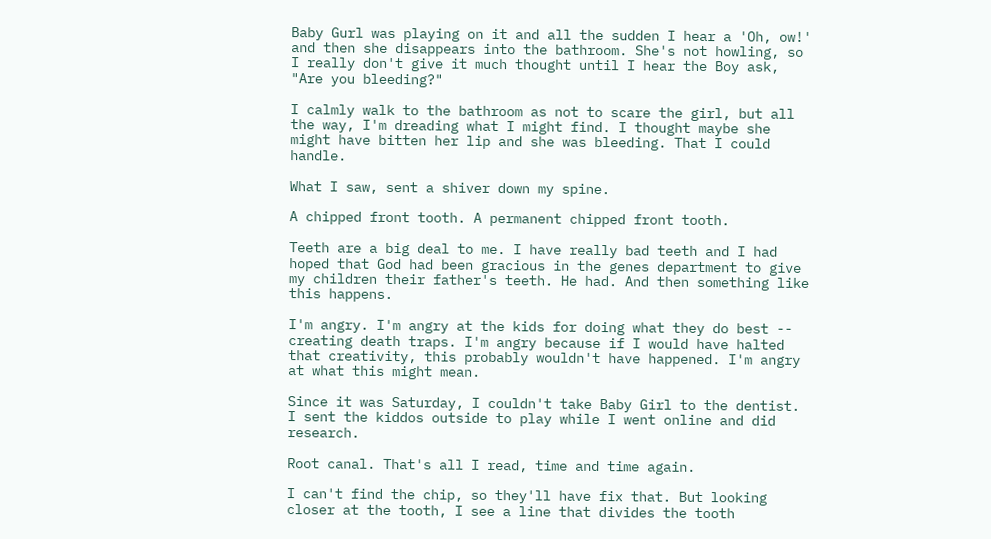Baby Gurl was playing on it and all the sudden I hear a 'Oh, ow!' and then she disappears into the bathroom. She's not howling, so I really don't give it much thought until I hear the Boy ask, "Are you bleeding?"

I calmly walk to the bathroom as not to scare the girl, but all the way, I'm dreading what I might find. I thought maybe she might have bitten her lip and she was bleeding. That I could handle.

What I saw, sent a shiver down my spine.

A chipped front tooth. A permanent chipped front tooth.

Teeth are a big deal to me. I have really bad teeth and I had hoped that God had been gracious in the genes department to give my children their father's teeth. He had. And then something like this happens.

I'm angry. I'm angry at the kids for doing what they do best -- creating death traps. I'm angry because if I would have halted that creativity, this probably wouldn't have happened. I'm angry at what this might mean.

Since it was Saturday, I couldn't take Baby Girl to the dentist. I sent the kiddos outside to play while I went online and did research.

Root canal. That's all I read, time and time again.

I can't find the chip, so they'll have fix that. But looking closer at the tooth, I see a line that divides the tooth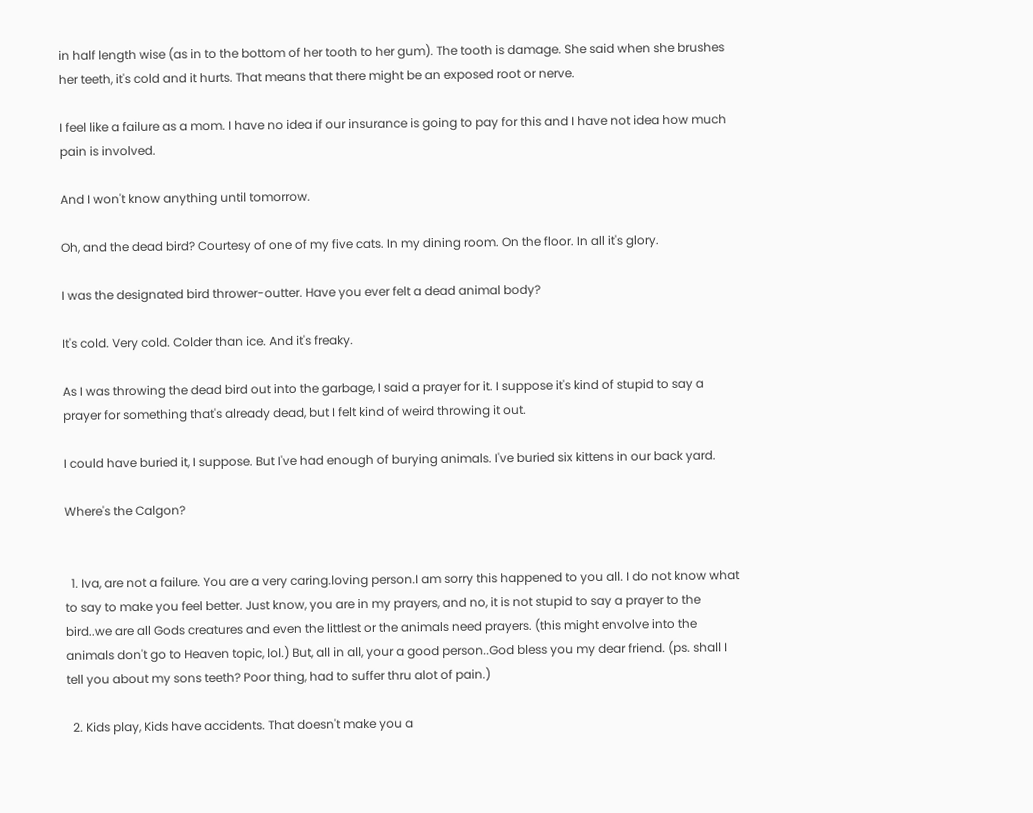in half length wise (as in to the bottom of her tooth to her gum). The tooth is damage. She said when she brushes her teeth, it's cold and it hurts. That means that there might be an exposed root or nerve.

I feel like a failure as a mom. I have no idea if our insurance is going to pay for this and I have not idea how much pain is involved.

And I won't know anything until tomorrow.

Oh, and the dead bird? Courtesy of one of my five cats. In my dining room. On the floor. In all it's glory.

I was the designated bird thrower-outter. Have you ever felt a dead animal body?

It's cold. Very cold. Colder than ice. And it's freaky.

As I was throwing the dead bird out into the garbage, I said a prayer for it. I suppose it's kind of stupid to say a prayer for something that's already dead, but I felt kind of weird throwing it out.

I could have buried it, I suppose. But I've had enough of burying animals. I've buried six kittens in our back yard.

Where's the Calgon?


  1. Iva, are not a failure. You are a very caring.loving person.I am sorry this happened to you all. I do not know what to say to make you feel better. Just know, you are in my prayers, and no, it is not stupid to say a prayer to the bird..we are all Gods creatures and even the littlest or the animals need prayers. (this might envolve into the animals don't go to Heaven topic, lol.) But, all in all, your a good person..God bless you my dear friend. (ps. shall I tell you about my sons teeth? Poor thing, had to suffer thru alot of pain.)

  2. Kids play, Kids have accidents. That doesn't make you a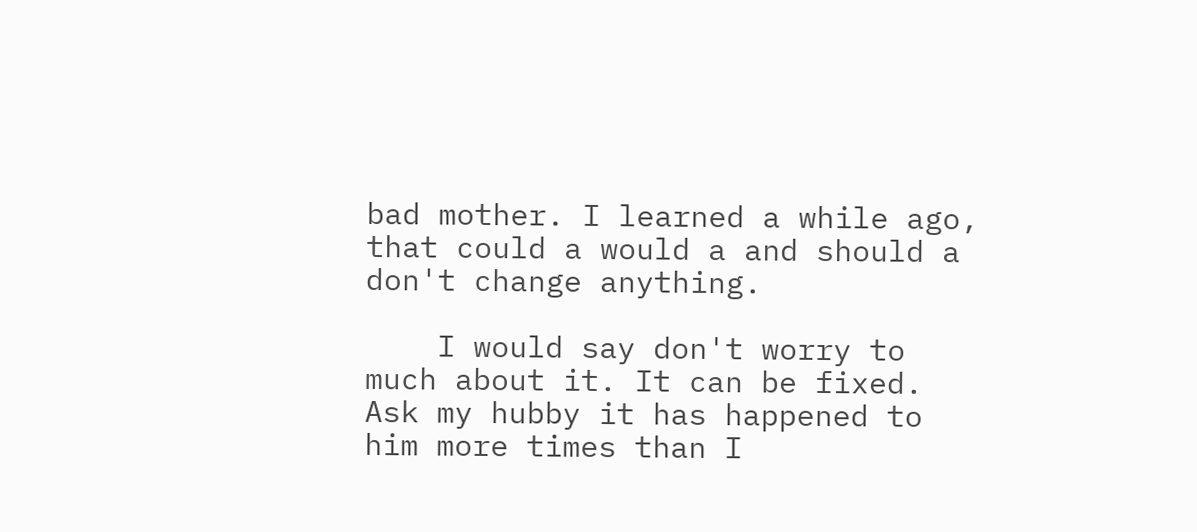bad mother. I learned a while ago, that could a would a and should a don't change anything.

    I would say don't worry to much about it. It can be fixed. Ask my hubby it has happened to him more times than I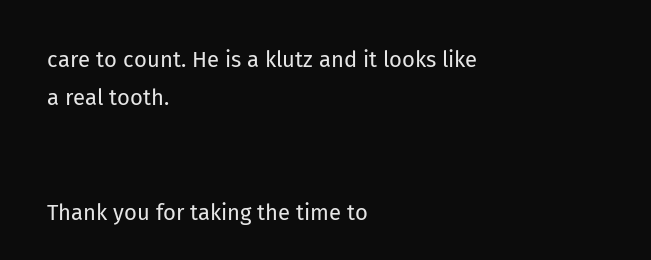care to count. He is a klutz and it looks like a real tooth.


Thank you for taking the time to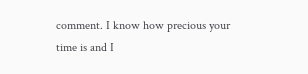comment. I know how precious your time is and I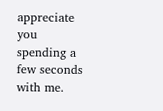appreciate you spending a few seconds with me.